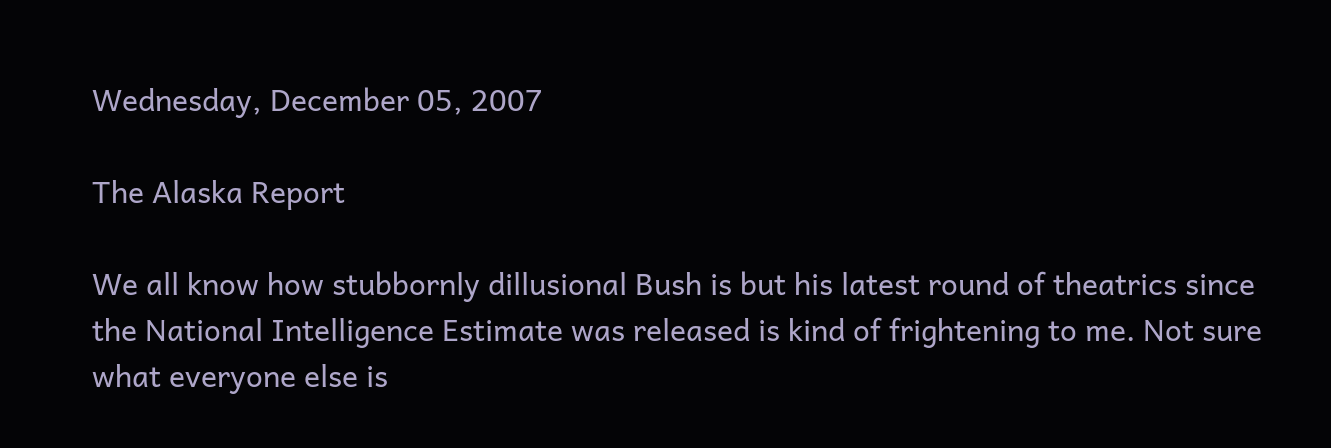Wednesday, December 05, 2007

The Alaska Report

We all know how stubbornly dillusional Bush is but his latest round of theatrics since the National Intelligence Estimate was released is kind of frightening to me. Not sure what everyone else is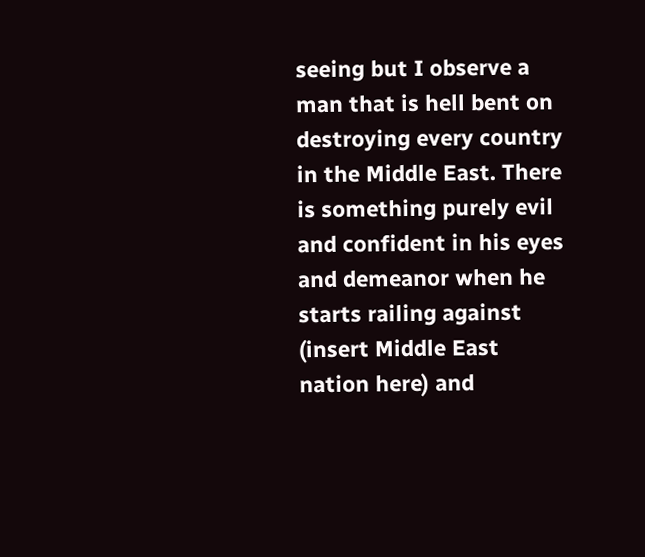seeing but I observe a man that is hell bent on destroying every country in the Middle East. There is something purely evil and confident in his eyes and demeanor when he starts railing against (insert Middle East nation here) and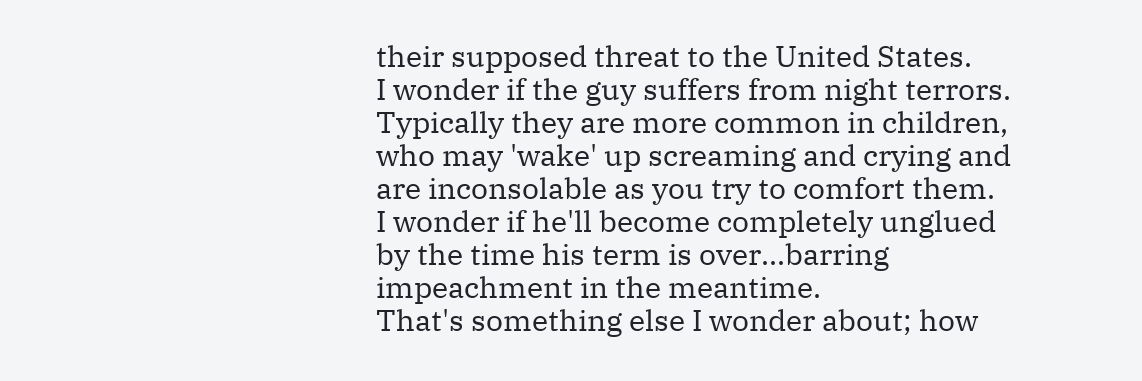their supposed threat to the United States.
I wonder if the guy suffers from night terrors. Typically they are more common in children, who may 'wake' up screaming and crying and are inconsolable as you try to comfort them.
I wonder if he'll become completely unglued by the time his term is over...barring impeachment in the meantime.
That's something else I wonder about; how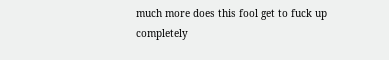much more does this fool get to fuck up completely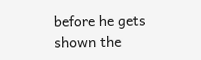before he gets shown the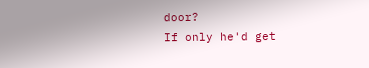door?
If only he'd get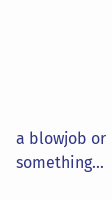a blowjob or something...